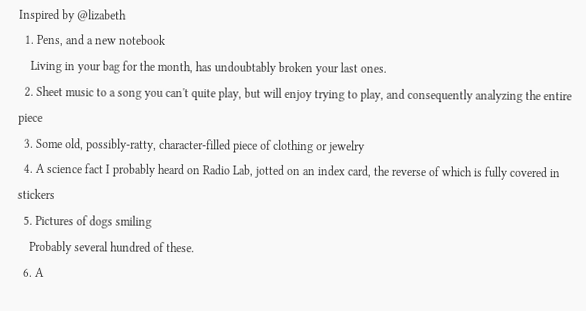Inspired by @lizabeth
  1. Pens, and a new notebook
    Living in your bag for the month, has undoubtably broken your last ones.
  2. Sheet music to a song you can't quite play, but will enjoy trying to play, and consequently analyzing the entire piece
  3. Some old, possibly-ratty, character-filled piece of clothing or jewelry
  4. A science fact I probably heard on Radio Lab, jotted on an index card, the reverse of which is fully covered in stickers
  5. Pictures of dogs smiling
    Probably several hundred of these.
  6. A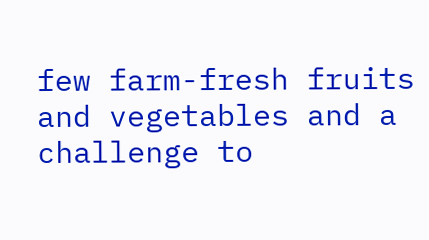few farm-fresh fruits and vegetables and a challenge to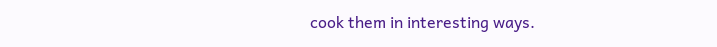cook them in interesting ways.